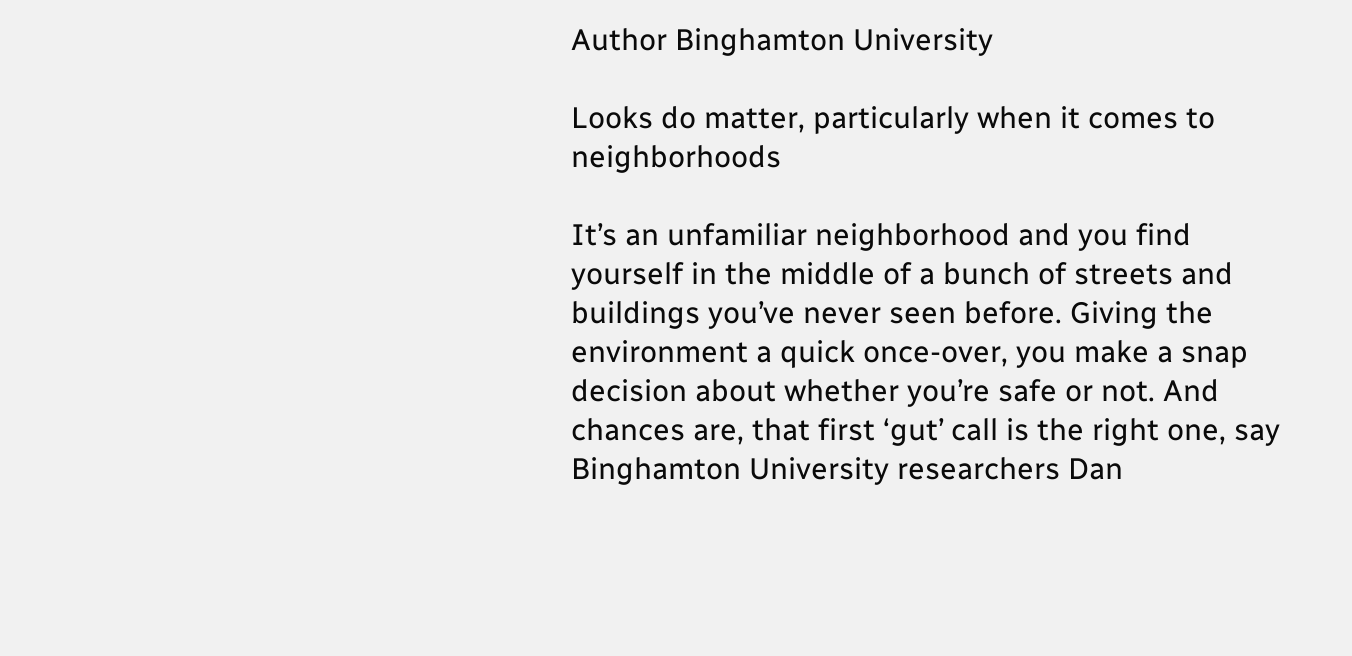Author Binghamton University

Looks do matter, particularly when it comes to neighborhoods

It’s an unfamiliar neighborhood and you find yourself in the middle of a bunch of streets and buildings you’ve never seen before. Giving the environment a quick once-over, you make a snap decision about whether you’re safe or not. And chances are, that first ‘gut’ call is the right one, say Binghamton University researchers Dan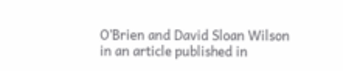O’Brien and David Sloan Wilson in an article published in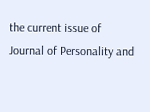the current issue of Journal of Personality and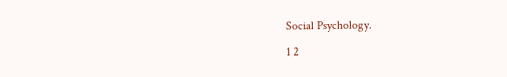Social Psychology.

1 2